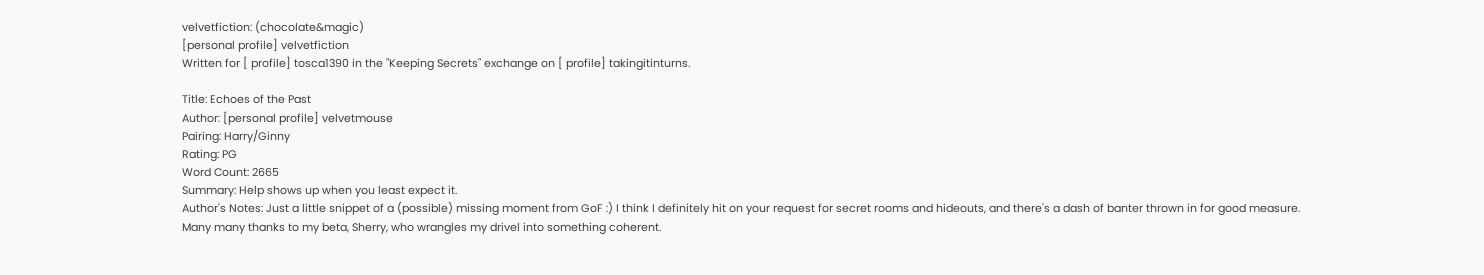velvetfiction: (chocolate&magic)
[personal profile] velvetfiction
Written for [ profile] tosca1390 in the "Keeping Secrets" exchange on [ profile] takingitinturns.

Title: Echoes of the Past
Author: [personal profile] velvetmouse
Pairing: Harry/Ginny
Rating: PG
Word Count: 2665
Summary: Help shows up when you least expect it.
Author's Notes: Just a little snippet of a (possible) missing moment from GoF :) I think I definitely hit on your request for secret rooms and hideouts, and there's a dash of banter thrown in for good measure.
Many many thanks to my beta, Sherry, who wrangles my drivel into something coherent.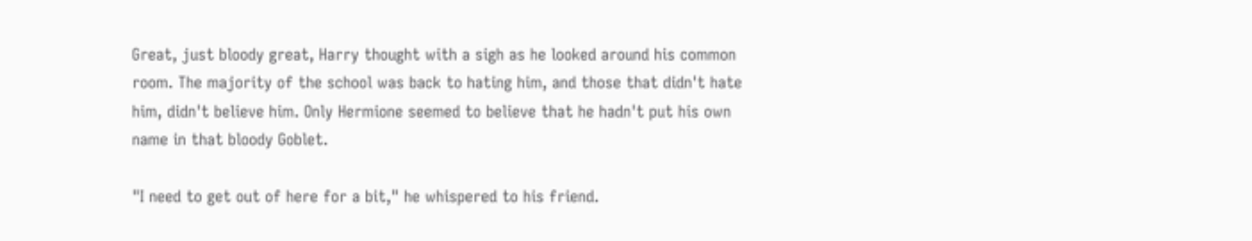Great, just bloody great, Harry thought with a sigh as he looked around his common room. The majority of the school was back to hating him, and those that didn't hate him, didn't believe him. Only Hermione seemed to believe that he hadn't put his own name in that bloody Goblet.

"I need to get out of here for a bit," he whispered to his friend.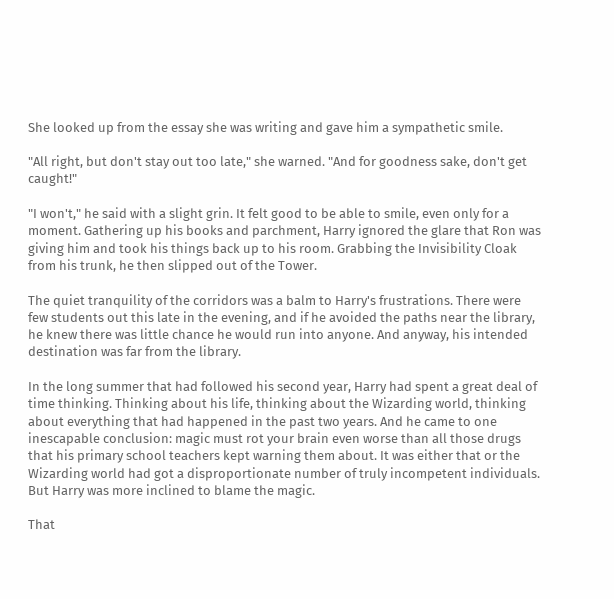She looked up from the essay she was writing and gave him a sympathetic smile.

"All right, but don't stay out too late," she warned. "And for goodness sake, don't get caught!"

"I won't," he said with a slight grin. It felt good to be able to smile, even only for a moment. Gathering up his books and parchment, Harry ignored the glare that Ron was giving him and took his things back up to his room. Grabbing the Invisibility Cloak from his trunk, he then slipped out of the Tower.

The quiet tranquility of the corridors was a balm to Harry's frustrations. There were few students out this late in the evening, and if he avoided the paths near the library, he knew there was little chance he would run into anyone. And anyway, his intended destination was far from the library.

In the long summer that had followed his second year, Harry had spent a great deal of time thinking. Thinking about his life, thinking about the Wizarding world, thinking about everything that had happened in the past two years. And he came to one inescapable conclusion: magic must rot your brain even worse than all those drugs that his primary school teachers kept warning them about. It was either that or the Wizarding world had got a disproportionate number of truly incompetent individuals. But Harry was more inclined to blame the magic.

That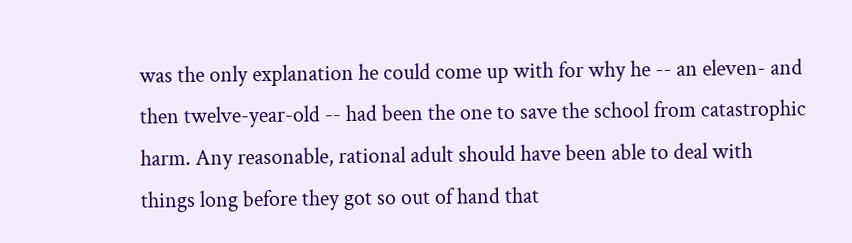was the only explanation he could come up with for why he -- an eleven- and then twelve-year-old -- had been the one to save the school from catastrophic harm. Any reasonable, rational adult should have been able to deal with things long before they got so out of hand that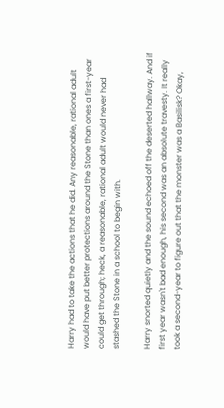Harry had to take the actions that he did. Any reasonable, rational adult would have put better protections around the Stone than ones a first-year could get through; heck, a reasonable, rational adult would never had stashed the Stone in a school to begin with.

Harry snorted quietly and the sound echoed off the deserted hallway. And if first year wasn't bad enough, his second was an absolute travesty. It really took a second-year to figure out that the monster was a Basilisk? Okay,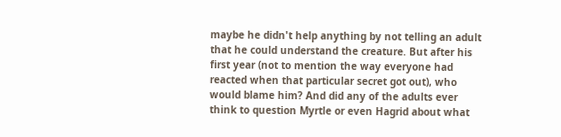maybe he didn't help anything by not telling an adult that he could understand the creature. But after his first year (not to mention the way everyone had reacted when that particular secret got out), who would blame him? And did any of the adults ever think to question Myrtle or even Hagrid about what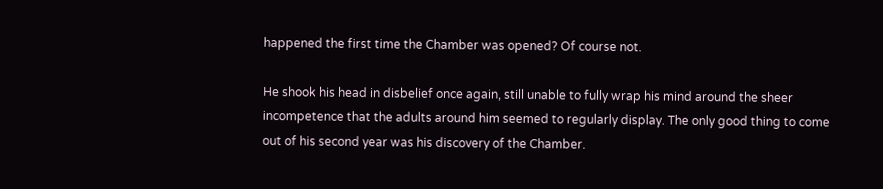happened the first time the Chamber was opened? Of course not.

He shook his head in disbelief once again, still unable to fully wrap his mind around the sheer incompetence that the adults around him seemed to regularly display. The only good thing to come out of his second year was his discovery of the Chamber.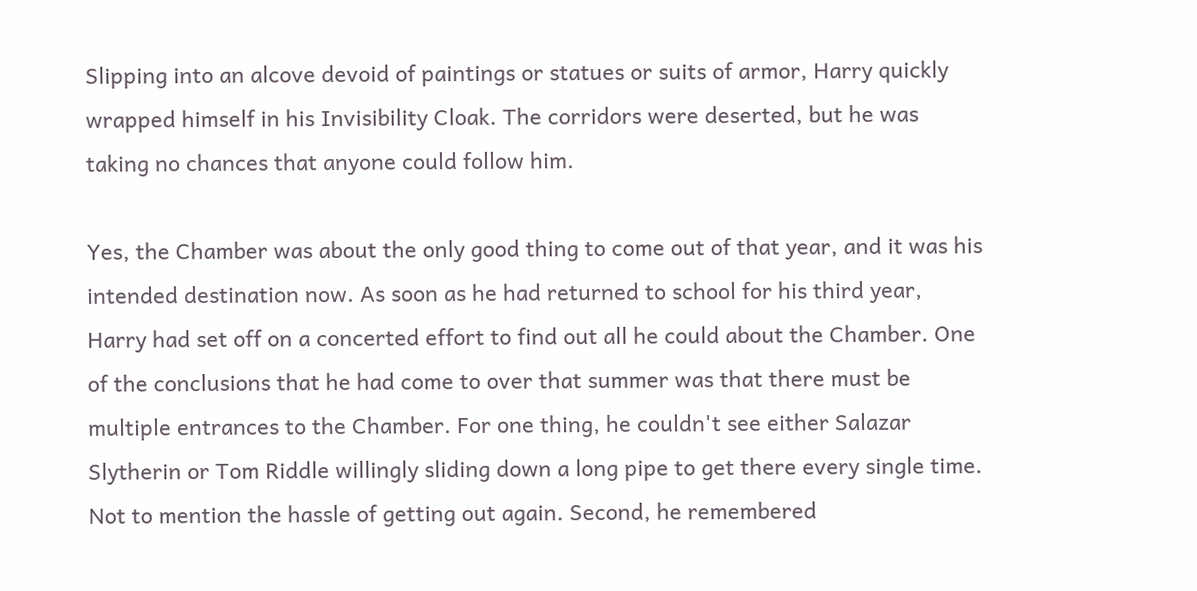Slipping into an alcove devoid of paintings or statues or suits of armor, Harry quickly wrapped himself in his Invisibility Cloak. The corridors were deserted, but he was taking no chances that anyone could follow him.

Yes, the Chamber was about the only good thing to come out of that year, and it was his intended destination now. As soon as he had returned to school for his third year, Harry had set off on a concerted effort to find out all he could about the Chamber. One of the conclusions that he had come to over that summer was that there must be multiple entrances to the Chamber. For one thing, he couldn't see either Salazar Slytherin or Tom Riddle willingly sliding down a long pipe to get there every single time. Not to mention the hassle of getting out again. Second, he remembered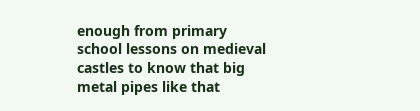enough from primary school lessons on medieval castles to know that big metal pipes like that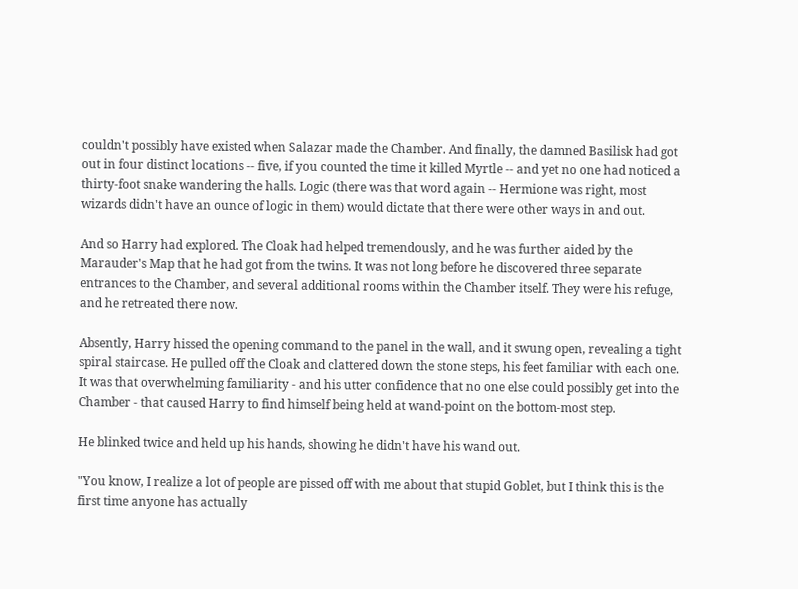couldn't possibly have existed when Salazar made the Chamber. And finally, the damned Basilisk had got out in four distinct locations -- five, if you counted the time it killed Myrtle -- and yet no one had noticed a thirty-foot snake wandering the halls. Logic (there was that word again -- Hermione was right, most wizards didn't have an ounce of logic in them) would dictate that there were other ways in and out.

And so Harry had explored. The Cloak had helped tremendously, and he was further aided by the Marauder's Map that he had got from the twins. It was not long before he discovered three separate entrances to the Chamber, and several additional rooms within the Chamber itself. They were his refuge, and he retreated there now.

Absently, Harry hissed the opening command to the panel in the wall, and it swung open, revealing a tight spiral staircase. He pulled off the Cloak and clattered down the stone steps, his feet familiar with each one. It was that overwhelming familiarity - and his utter confidence that no one else could possibly get into the Chamber - that caused Harry to find himself being held at wand-point on the bottom-most step.

He blinked twice and held up his hands, showing he didn't have his wand out.

"You know, I realize a lot of people are pissed off with me about that stupid Goblet, but I think this is the first time anyone has actually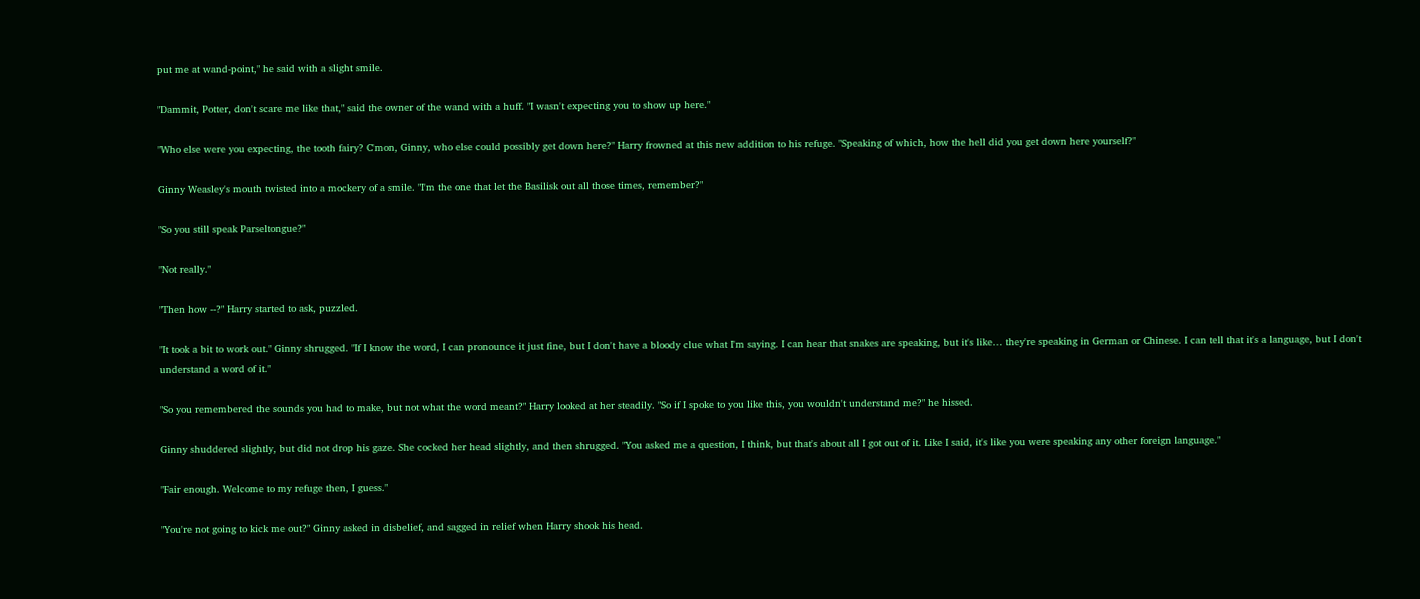put me at wand-point," he said with a slight smile.

"Dammit, Potter, don't scare me like that," said the owner of the wand with a huff. "I wasn't expecting you to show up here."

"Who else were you expecting, the tooth fairy? C'mon, Ginny, who else could possibly get down here?" Harry frowned at this new addition to his refuge. "Speaking of which, how the hell did you get down here yourself?"

Ginny Weasley's mouth twisted into a mockery of a smile. "I'm the one that let the Basilisk out all those times, remember?"

"So you still speak Parseltongue?"

"Not really."

"Then how --?" Harry started to ask, puzzled.

"It took a bit to work out." Ginny shrugged. "If I know the word, I can pronounce it just fine, but I don't have a bloody clue what I'm saying. I can hear that snakes are speaking, but it's like… they're speaking in German or Chinese. I can tell that it's a language, but I don't understand a word of it."

"So you remembered the sounds you had to make, but not what the word meant?" Harry looked at her steadily. "So if I spoke to you like this, you wouldn't understand me?" he hissed.

Ginny shuddered slightly, but did not drop his gaze. She cocked her head slightly, and then shrugged. "You asked me a question, I think, but that's about all I got out of it. Like I said, it's like you were speaking any other foreign language."

"Fair enough. Welcome to my refuge then, I guess."

"You're not going to kick me out?" Ginny asked in disbelief, and sagged in relief when Harry shook his head.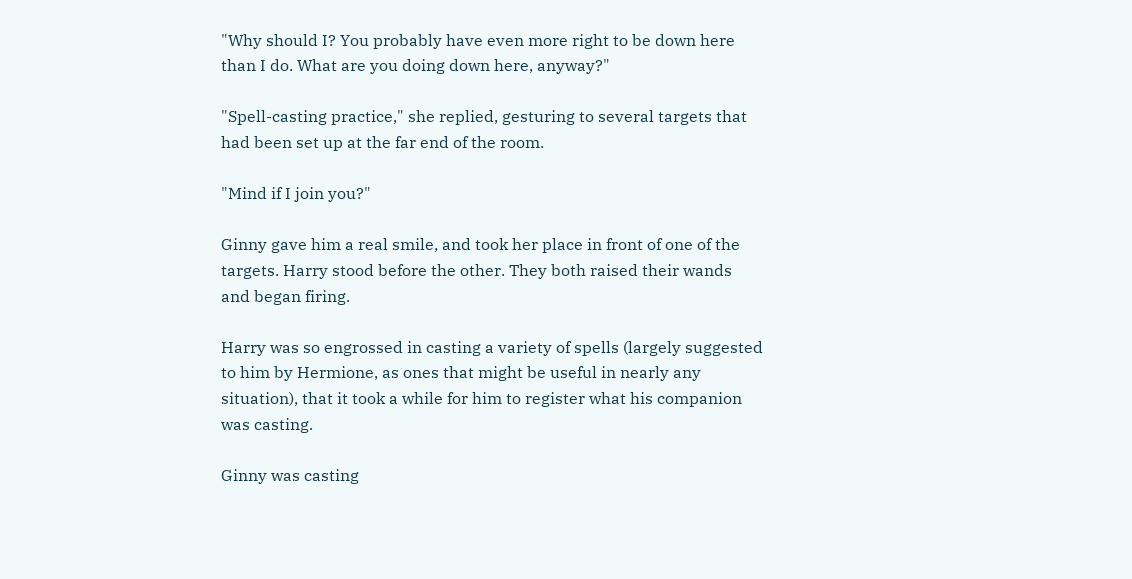"Why should I? You probably have even more right to be down here than I do. What are you doing down here, anyway?"

"Spell-casting practice," she replied, gesturing to several targets that had been set up at the far end of the room.

"Mind if I join you?"

Ginny gave him a real smile, and took her place in front of one of the targets. Harry stood before the other. They both raised their wands and began firing.

Harry was so engrossed in casting a variety of spells (largely suggested to him by Hermione, as ones that might be useful in nearly any situation), that it took a while for him to register what his companion was casting.

Ginny was casting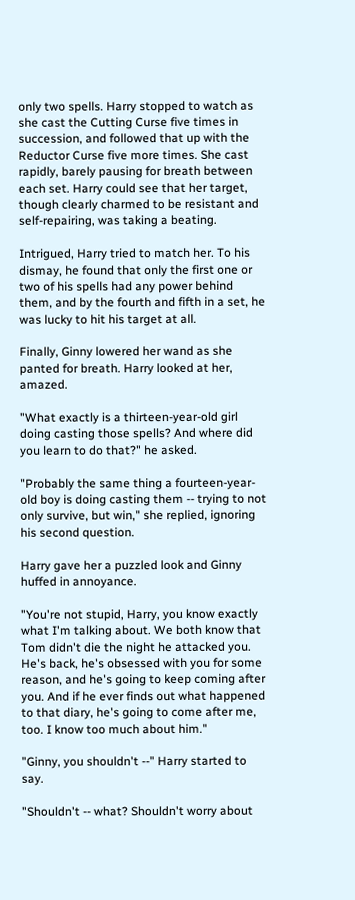only two spells. Harry stopped to watch as she cast the Cutting Curse five times in succession, and followed that up with the Reductor Curse five more times. She cast rapidly, barely pausing for breath between each set. Harry could see that her target, though clearly charmed to be resistant and self-repairing, was taking a beating.

Intrigued, Harry tried to match her. To his dismay, he found that only the first one or two of his spells had any power behind them, and by the fourth and fifth in a set, he was lucky to hit his target at all.

Finally, Ginny lowered her wand as she panted for breath. Harry looked at her, amazed.

"What exactly is a thirteen-year-old girl doing casting those spells? And where did you learn to do that?" he asked.

"Probably the same thing a fourteen-year-old boy is doing casting them -- trying to not only survive, but win," she replied, ignoring his second question.

Harry gave her a puzzled look and Ginny huffed in annoyance.

"You're not stupid, Harry, you know exactly what I'm talking about. We both know that Tom didn't die the night he attacked you. He's back, he's obsessed with you for some reason, and he's going to keep coming after you. And if he ever finds out what happened to that diary, he's going to come after me, too. I know too much about him."

"Ginny, you shouldn't --" Harry started to say.

"Shouldn't -- what? Shouldn't worry about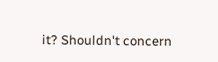it? Shouldn't concern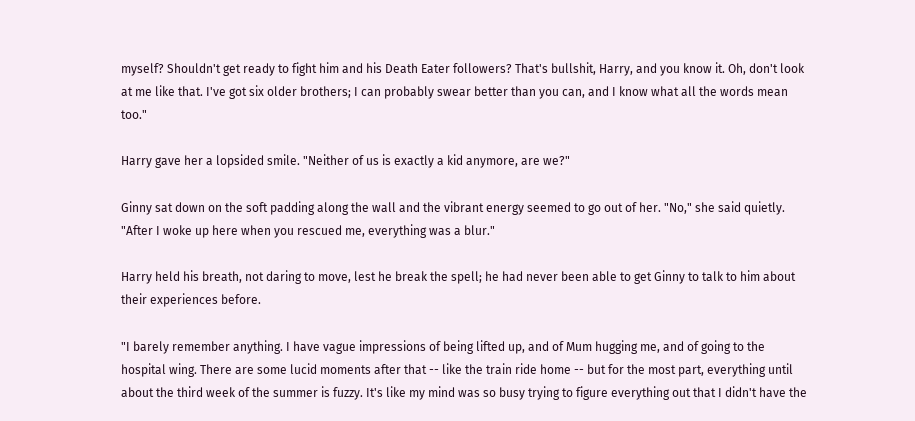myself? Shouldn't get ready to fight him and his Death Eater followers? That's bullshit, Harry, and you know it. Oh, don't look at me like that. I've got six older brothers; I can probably swear better than you can, and I know what all the words mean too."

Harry gave her a lopsided smile. "Neither of us is exactly a kid anymore, are we?"

Ginny sat down on the soft padding along the wall and the vibrant energy seemed to go out of her. "No," she said quietly. "After I woke up here when you rescued me, everything was a blur."

Harry held his breath, not daring to move, lest he break the spell; he had never been able to get Ginny to talk to him about their experiences before.

"I barely remember anything. I have vague impressions of being lifted up, and of Mum hugging me, and of going to the hospital wing. There are some lucid moments after that -- like the train ride home -- but for the most part, everything until about the third week of the summer is fuzzy. It's like my mind was so busy trying to figure everything out that I didn't have the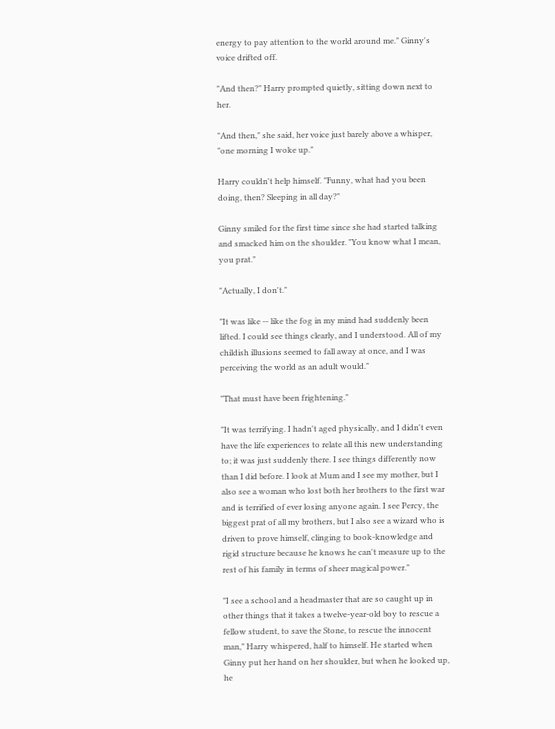energy to pay attention to the world around me." Ginny's voice drifted off.

"And then?" Harry prompted quietly, sitting down next to her.

"And then," she said, her voice just barely above a whisper, "one morning I woke up."

Harry couldn't help himself. "Funny, what had you been doing, then? Sleeping in all day?"

Ginny smiled for the first time since she had started talking and smacked him on the shoulder. "You know what I mean, you prat."

"Actually, I don't."

"It was like -- like the fog in my mind had suddenly been lifted. I could see things clearly, and I understood. All of my childish illusions seemed to fall away at once, and I was perceiving the world as an adult would."

"That must have been frightening."

"It was terrifying. I hadn't aged physically, and I didn't even have the life experiences to relate all this new understanding to; it was just suddenly there. I see things differently now than I did before. I look at Mum and I see my mother, but I also see a woman who lost both her brothers to the first war and is terrified of ever losing anyone again. I see Percy, the biggest prat of all my brothers, but I also see a wizard who is driven to prove himself, clinging to book-knowledge and rigid structure because he knows he can't measure up to the rest of his family in terms of sheer magical power."

"I see a school and a headmaster that are so caught up in other things that it takes a twelve-year-old boy to rescue a fellow student, to save the Stone, to rescue the innocent man," Harry whispered, half to himself. He started when Ginny put her hand on her shoulder, but when he looked up, he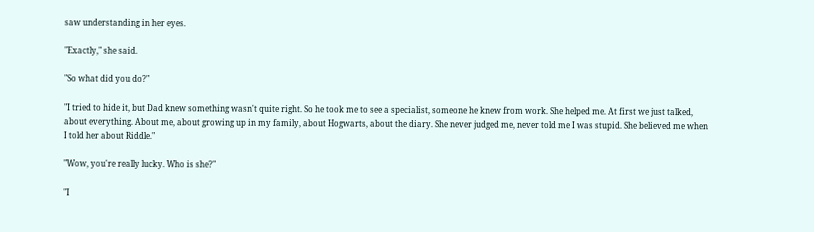saw understanding in her eyes.

"Exactly," she said.

"So what did you do?"

"I tried to hide it, but Dad knew something wasn't quite right. So he took me to see a specialist, someone he knew from work. She helped me. At first we just talked, about everything. About me, about growing up in my family, about Hogwarts, about the diary. She never judged me, never told me I was stupid. She believed me when I told her about Riddle."

"Wow, you're really lucky. Who is she?"

"I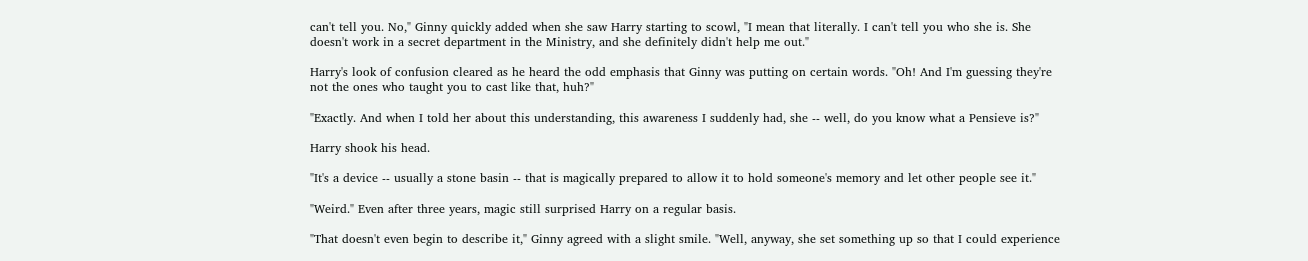can't tell you. No," Ginny quickly added when she saw Harry starting to scowl, "I mean that literally. I can't tell you who she is. She doesn't work in a secret department in the Ministry, and she definitely didn't help me out."

Harry's look of confusion cleared as he heard the odd emphasis that Ginny was putting on certain words. "Oh! And I'm guessing they're not the ones who taught you to cast like that, huh?"

"Exactly. And when I told her about this understanding, this awareness I suddenly had, she -- well, do you know what a Pensieve is?"

Harry shook his head.

"It's a device -- usually a stone basin -- that is magically prepared to allow it to hold someone's memory and let other people see it."

"Weird." Even after three years, magic still surprised Harry on a regular basis.

"That doesn't even begin to describe it," Ginny agreed with a slight smile. "Well, anyway, she set something up so that I could experience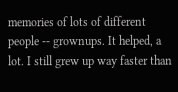memories of lots of different people -- grownups. It helped, a lot. I still grew up way faster than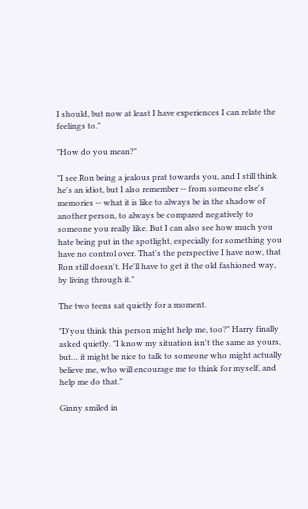I should, but now at least I have experiences I can relate the feelings to."

"How do you mean?"

"I see Ron being a jealous prat towards you, and I still think he's an idiot, but I also remember -- from someone else's memories -- what it is like to always be in the shadow of another person, to always be compared negatively to someone you really like. But I can also see how much you hate being put in the spotlight, especially for something you have no control over. That's the perspective I have now, that Ron still doesn't. He'll have to get it the old fashioned way, by living through it."

The two teens sat quietly for a moment.

"D'you think this person might help me, too?" Harry finally asked quietly. "I know my situation isn't the same as yours, but… it might be nice to talk to someone who might actually believe me, who will encourage me to think for myself, and help me do that."

Ginny smiled in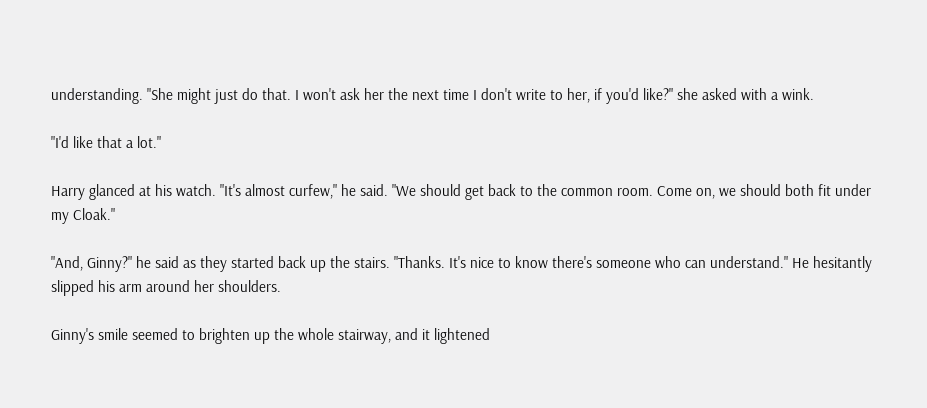understanding. "She might just do that. I won't ask her the next time I don't write to her, if you'd like?" she asked with a wink.

"I'd like that a lot."

Harry glanced at his watch. "It's almost curfew," he said. "We should get back to the common room. Come on, we should both fit under my Cloak."

"And, Ginny?" he said as they started back up the stairs. "Thanks. It's nice to know there's someone who can understand." He hesitantly slipped his arm around her shoulders.

Ginny's smile seemed to brighten up the whole stairway, and it lightened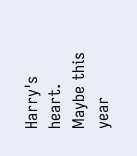Harry's heart. Maybe this year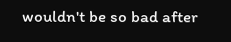wouldn't be so bad after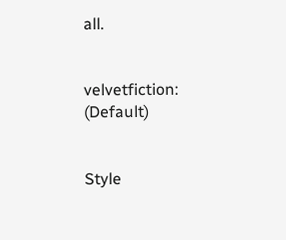all.


velvetfiction: (Default)


Style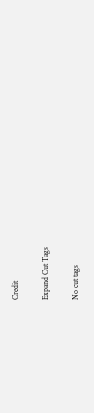Credit

Expand Cut Tags

No cut tags